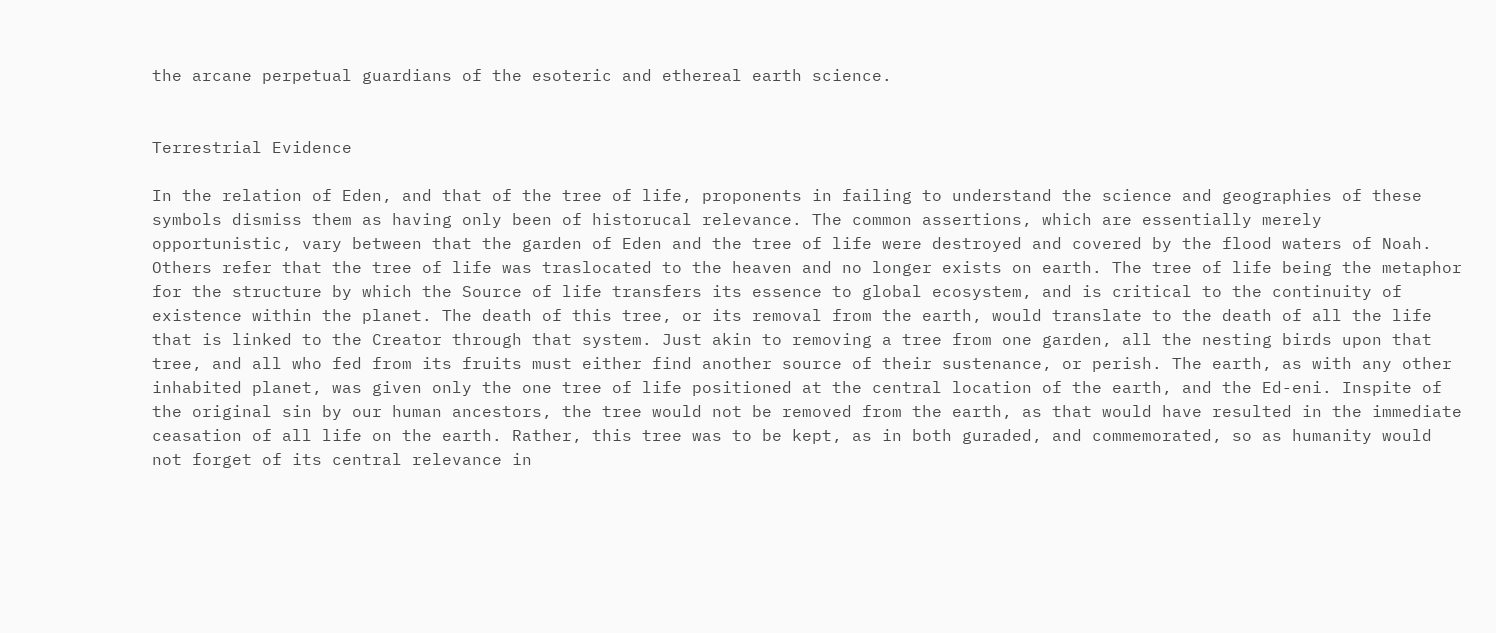the arcane perpetual guardians of the esoteric and ethereal earth science.


Terrestrial Evidence

In the relation of Eden, and that of the tree of life, proponents in failing to understand the science and geographies of these symbols dismiss them as having only been of historucal relevance. The common assertions, which are essentially merely opportunistic, vary between that the garden of Eden and the tree of life were destroyed and covered by the flood waters of Noah. Others refer that the tree of life was traslocated to the heaven and no longer exists on earth. The tree of life being the metaphor for the structure by which the Source of life transfers its essence to global ecosystem, and is critical to the continuity of existence within the planet. The death of this tree, or its removal from the earth, would translate to the death of all the life that is linked to the Creator through that system. Just akin to removing a tree from one garden, all the nesting birds upon that tree, and all who fed from its fruits must either find another source of their sustenance, or perish. The earth, as with any other inhabited planet, was given only the one tree of life positioned at the central location of the earth, and the Ed-eni. Inspite of the original sin by our human ancestors, the tree would not be removed from the earth, as that would have resulted in the immediate ceasation of all life on the earth. Rather, this tree was to be kept, as in both guraded, and commemorated, so as humanity would not forget of its central relevance in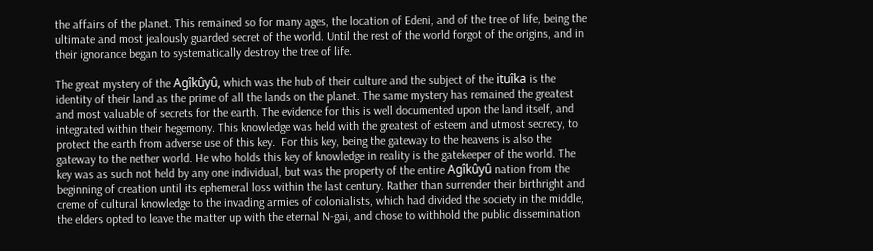the affairs of the planet. This remained so for many ages, the location of Edeni, and of the tree of life, being the ultimate and most jealously guarded secret of the world. Until the rest of the world forgot of the origins, and in their ignorance began to systematically destroy the tree of life.

The great mystery of the Agîkûyû, which was the hub of their culture and the subject of the ituîka is the identity of their land as the prime of all the lands on the planet. The same mystery has remained the greatest and most valuable of secrets for the earth. The evidence for this is well documented upon the land itself, and integrated within their hegemony. This knowledge was held with the greatest of esteem and utmost secrecy, to protect the earth from adverse use of this key.  For this key, being the gateway to the heavens is also the gateway to the nether world. He who holds this key of knowledge in reality is the gatekeeper of the world. The key was as such not held by any one individual, but was the property of the entire Agîkûyû nation from the beginning of creation until its ephemeral loss within the last century. Rather than surrender their birthright and creme of cultural knowledge to the invading armies of colonialists, which had divided the society in the middle, the elders opted to leave the matter up with the eternal N-gai, and chose to withhold the public dissemination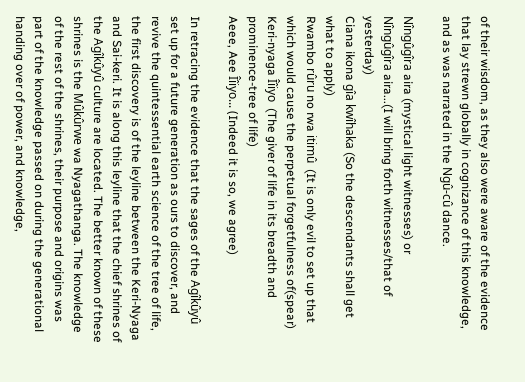of their wisdom, as they also were aware of the evidence that lay strewn globally in cognizance of this knowledge, and as was narrated in the Ngû-cû dance.

Nîngûgîra aira (mystical light witnesses) or
Nîngûgîra aira...(I will bring forth witnesses/that of yesterday)
Ciana ikona gîa kwîhaka (So the descendants shall get what to apply)
Rwambo rûru no rwa itimû  (It is only evil to set up that which would cause the perpetual forgetfulness of(spear)
Keri-nyaga Îîiyo  (The giver of life in its breadth and prominence-tree of life)
Aeee, Aee Îîiyo... (Indeed it is so, we agree)

In retracing the evidence that the sages of the Agîkûyû set up for a future generation as ours to discover, and revive the quintessential earth science of the tree of life, the first discovery is of the leyline between the Keri-Nyaga and Sai-keri. It is along this leyline that the chief shrines of the Agîkûyû culture are located. The better known of these shrines is the Mûkûrwe wa Nyagathanga. The knowledge of the rest of the shrines, their purpose and origins was part of the knowledge passed on during the generational handing over of power, and knowledge,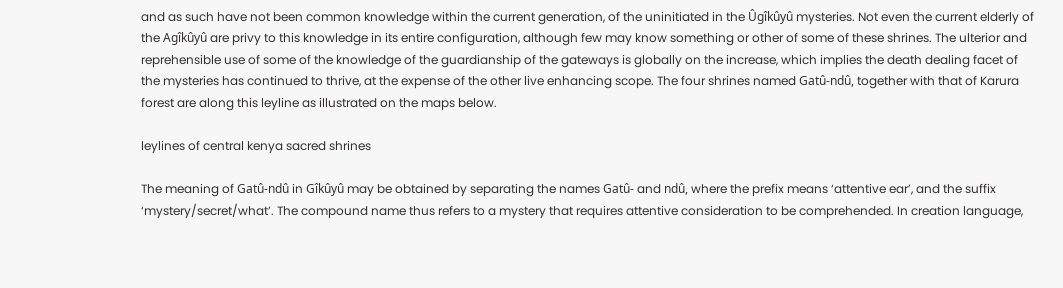and as such have not been common knowledge within the current generation, of the uninitiated in the Ûgîkûyû mysteries. Not even the current elderly of the Agîkûyû are privy to this knowledge in its entire configuration, although few may know something or other of some of these shrines. The ulterior and reprehensible use of some of the knowledge of the guardianship of the gateways is globally on the increase, which implies the death dealing facet of the mysteries has continued to thrive, at the expense of the other live enhancing scope. The four shrines named Gatû-ndû, together with that of Karura forest are along this leyline as illustrated on the maps below.

leylines of central kenya sacred shrines

The meaning of Gatû-ndû in Gîkûyû may be obtained by separating the names Gatû- and ndû, where the prefix means ‘attentive ear’, and the suffix ‘mystery/secret/what’. The compound name thus refers to a mystery that requires attentive consideration to be comprehended. In creation language,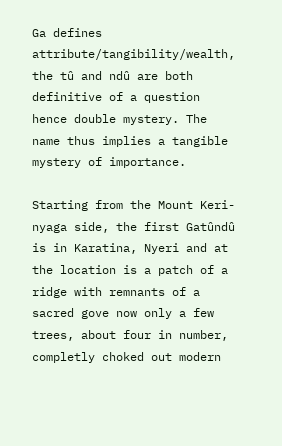Ga defines attribute/tangibility/wealth, the tû and ndû are both definitive of a question hence double mystery. The name thus implies a tangible mystery of importance.

Starting from the Mount Keri-nyaga side, the first Gatûndû is in Karatina, Nyeri and at the location is a patch of a ridge with remnants of a sacred gove now only a few trees, about four in number, completly choked out modern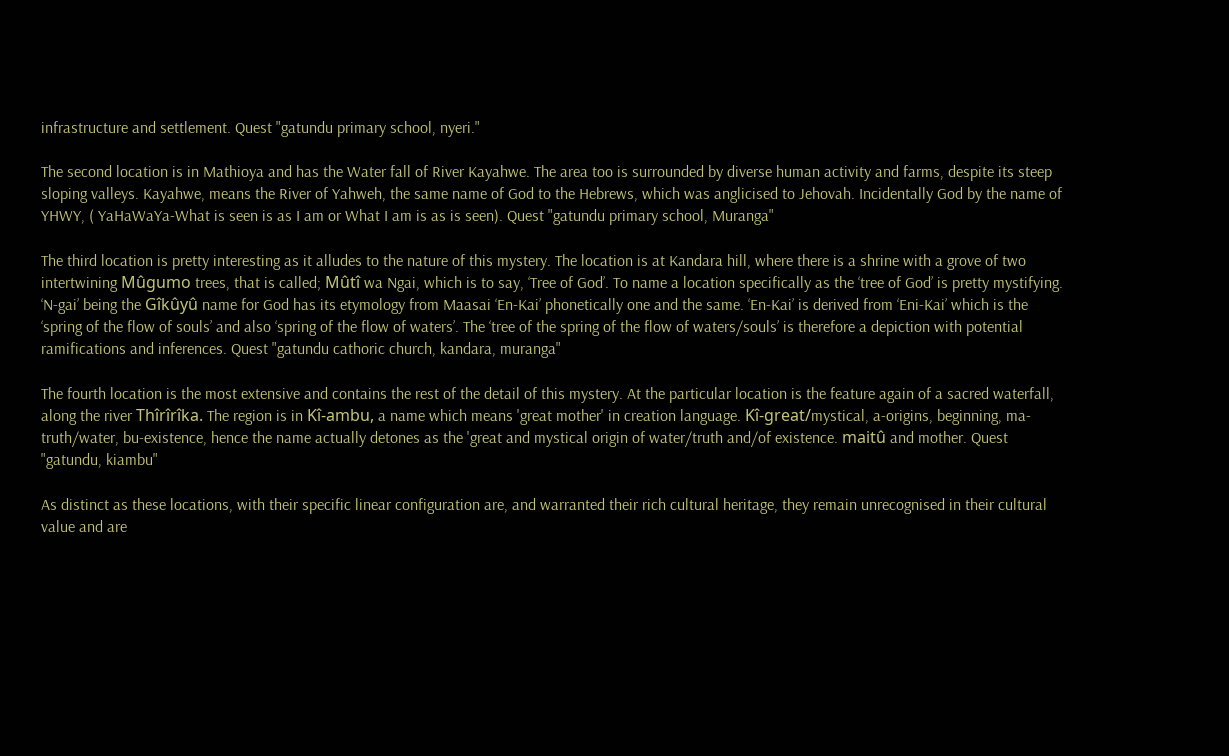infrastructure and settlement. Quest "gatundu primary school, nyeri."

The second location is in Mathioya and has the Water fall of River Kayahwe. The area too is surrounded by diverse human activity and farms, despite its steep sloping valleys. Kayahwe, means the River of Yahweh, the same name of God to the Hebrews, which was anglicised to Jehovah. Incidentally God by the name of YHWY, ( YaHaWaYa-What is seen is as I am or What I am is as is seen). Quest "gatundu primary school, Muranga"

The third location is pretty interesting as it alludes to the nature of this mystery. The location is at Kandara hill, where there is a shrine with a grove of two intertwining Mûgumo trees, that is called; Mûtî wa Ngai, which is to say, ‘Tree of God’. To name a location specifically as the ‘tree of God’ is pretty mystifying. ‘N-gai’ being the Gîkûyû name for God has its etymology from Maasai ‘En-Kai’ phonetically one and the same. ‘En-Kai’ is derived from ‘Eni-Kai’ which is the ‘spring of the flow of souls’ and also ‘spring of the flow of waters’. The ‘tree of the spring of the flow of waters/souls’ is therefore a depiction with potential ramifications and inferences. Quest "gatundu cathoric church, kandara, muranga"

The fourth location is the most extensive and contains the rest of the detail of this mystery. At the particular location is the feature again of a sacred waterfall, along the river Thîrîrîka. The region is in Kî-ambu, a name which means 'great mother' in creation language. Kî-great/mystical, a-origins, beginning, ma-truth/water, bu-existence, hence the name actually detones as the 'great and mystical origin of water/truth and/of existence. maitû and mother. Quest "gatundu, kiambu"

As distinct as these locations, with their specific linear configuration are, and warranted their rich cultural heritage, they remain unrecognised in their cultural value and are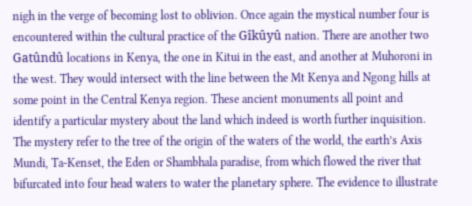nigh in the verge of becoming lost to oblivion. Once again the mystical number four is encountered within the cultural practice of the Gîkûyû nation. There are another two Gatûndû locations in Kenya, the one in Kitui in the east, and another at Muhoroni in the west. They would intersect with the line between the Mt Kenya and Ngong hills at some point in the Central Kenya region. These ancient monuments all point and identify a particular mystery about the land which indeed is worth further inquisition. The mystery refer to the tree of the origin of the waters of the world, the earth’s Axis Mundi, Ta-Kenset, the Eden or Shambhala paradise, from which flowed the river that bifurcated into four head waters to water the planetary sphere. The evidence to illustrate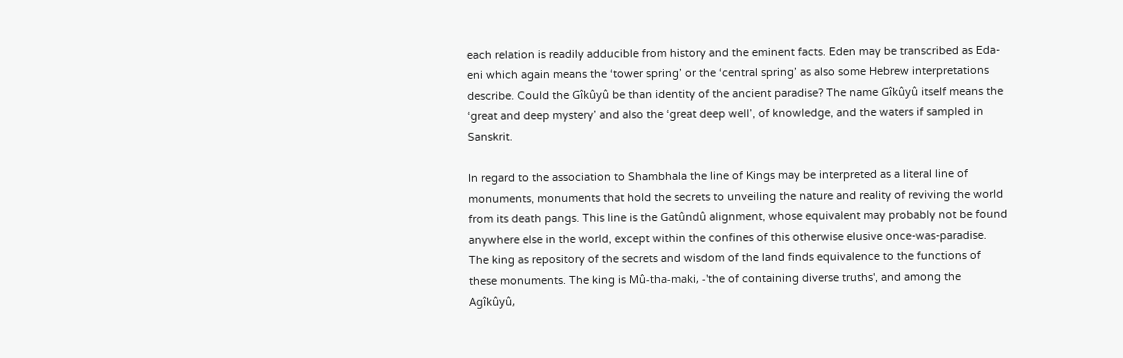each relation is readily adducible from history and the eminent facts. Eden may be transcribed as Eda-eni which again means the ‘tower spring’ or the ‘central spring’ as also some Hebrew interpretations describe. Could the Gîkûyû be than identity of the ancient paradise? The name Gîkûyû itself means the ‘great and deep mystery’ and also the ‘great deep well’, of knowledge, and the waters if sampled in Sanskrit.

In regard to the association to Shambhala the line of Kings may be interpreted as a literal line of monuments, monuments that hold the secrets to unveiling the nature and reality of reviving the world from its death pangs. This line is the Gatûndû alignment, whose equivalent may probably not be found anywhere else in the world, except within the confines of this otherwise elusive once-was-paradise. The king as repository of the secrets and wisdom of the land finds equivalence to the functions of these monuments. The king is Mû-tha-maki, -'the of containing diverse truths', and among the Agîkûyû,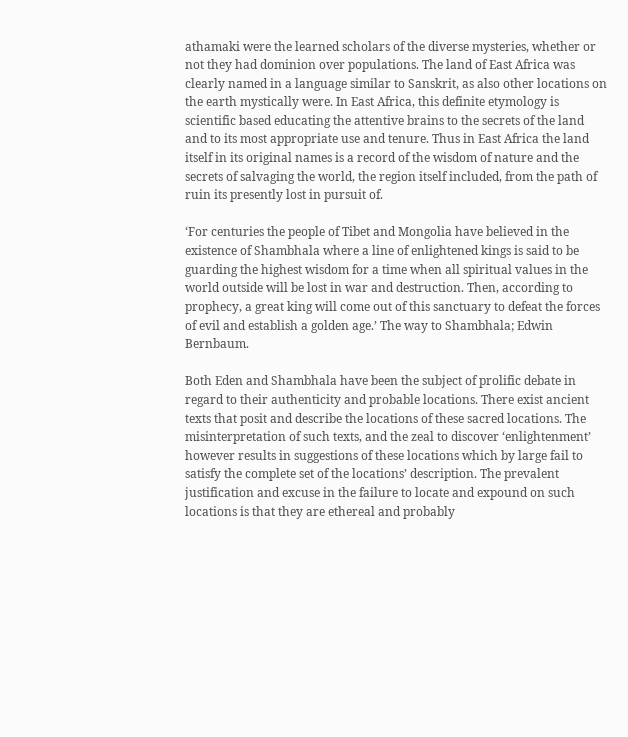athamaki were the learned scholars of the diverse mysteries, whether or not they had dominion over populations. The land of East Africa was clearly named in a language similar to Sanskrit, as also other locations on the earth mystically were. In East Africa, this definite etymology is scientific based educating the attentive brains to the secrets of the land and to its most appropriate use and tenure. Thus in East Africa the land itself in its original names is a record of the wisdom of nature and the secrets of salvaging the world, the region itself included, from the path of ruin its presently lost in pursuit of.

‘For centuries the people of Tibet and Mongolia have believed in the existence of Shambhala where a line of enlightened kings is said to be guarding the highest wisdom for a time when all spiritual values in the world outside will be lost in war and destruction. Then, according to prophecy, a great king will come out of this sanctuary to defeat the forces of evil and establish a golden age.’ The way to Shambhala; Edwin Bernbaum.

Both Eden and Shambhala have been the subject of prolific debate in regard to their authenticity and probable locations. There exist ancient texts that posit and describe the locations of these sacred locations. The misinterpretation of such texts, and the zeal to discover ‘enlightenment’ however results in suggestions of these locations which by large fail to satisfy the complete set of the locations’ description. The prevalent justification and excuse in the failure to locate and expound on such locations is that they are ethereal and probably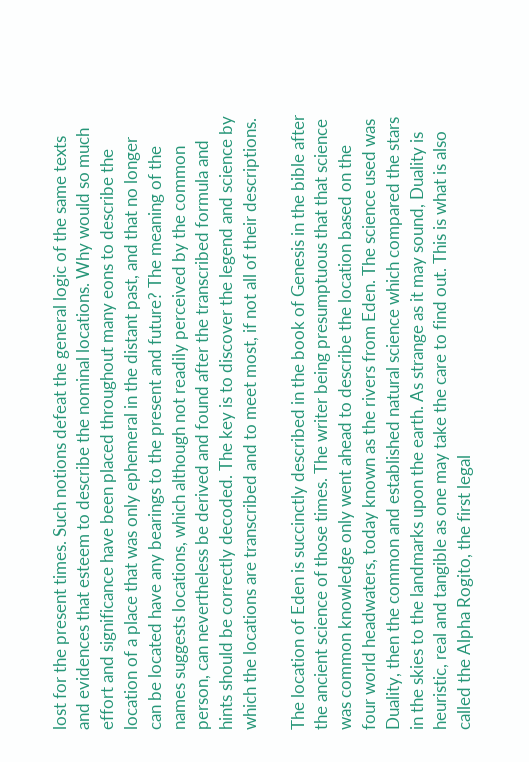lost for the present times. Such notions defeat the general logic of the same texts and evidences that esteem to describe the nominal locations. Why would so much effort and significance have been placed throughout many eons to describe the location of a place that was only ephemeral in the distant past, and that no longer can be located have any bearings to the present and future? The meaning of the names suggests locations, which although not readily perceived by the common person, can nevertheless be derived and found after the transcribed formula and hints should be correctly decoded. The key is to discover the legend and science by which the locations are transcribed and to meet most, if not all of their descriptions.

The location of Eden is succinctly described in the book of Genesis in the bible after the ancient science of those times. The writer being presumptuous that that science was common knowledge only went ahead to describe the location based on the four world headwaters, today known as the rivers from Eden. The science used was Duality, then the common and established natural science which compared the stars in the skies to the landmarks upon the earth. As strange as it may sound, Duality is heuristic, real and tangible as one may take the care to find out. This is what is also called the Alpha Rogito, the first legal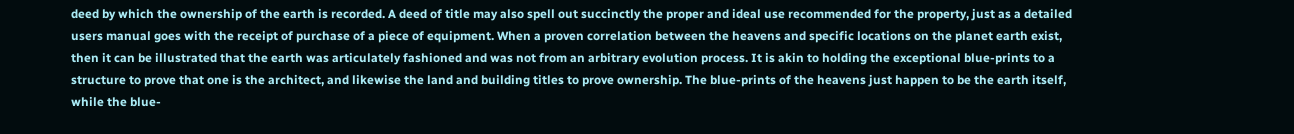deed by which the ownership of the earth is recorded. A deed of title may also spell out succinctly the proper and ideal use recommended for the property, just as a detailed users manual goes with the receipt of purchase of a piece of equipment. When a proven correlation between the heavens and specific locations on the planet earth exist, then it can be illustrated that the earth was articulately fashioned and was not from an arbitrary evolution process. It is akin to holding the exceptional blue-prints to a structure to prove that one is the architect, and likewise the land and building titles to prove ownership. The blue-prints of the heavens just happen to be the earth itself, while the blue-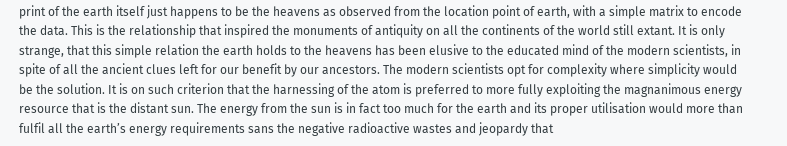print of the earth itself just happens to be the heavens as observed from the location point of earth, with a simple matrix to encode the data. This is the relationship that inspired the monuments of antiquity on all the continents of the world still extant. It is only strange, that this simple relation the earth holds to the heavens has been elusive to the educated mind of the modern scientists, in spite of all the ancient clues left for our benefit by our ancestors. The modern scientists opt for complexity where simplicity would be the solution. It is on such criterion that the harnessing of the atom is preferred to more fully exploiting the magnanimous energy resource that is the distant sun. The energy from the sun is in fact too much for the earth and its proper utilisation would more than fulfil all the earth’s energy requirements sans the negative radioactive wastes and jeopardy that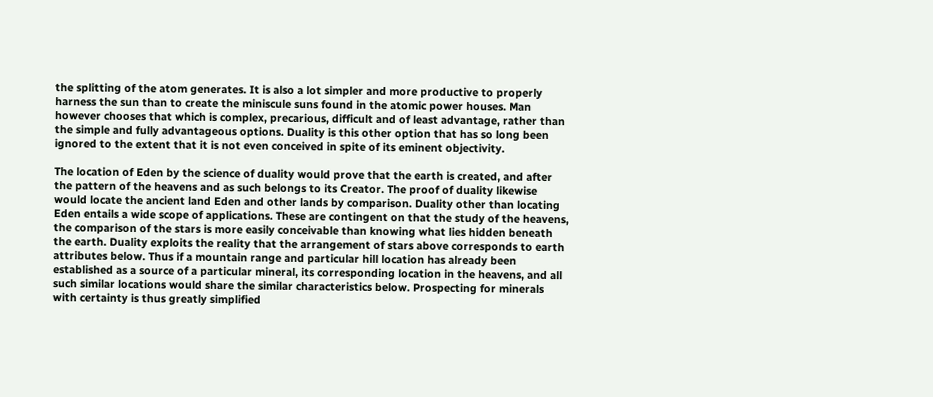the splitting of the atom generates. It is also a lot simpler and more productive to properly harness the sun than to create the miniscule suns found in the atomic power houses. Man however chooses that which is complex, precarious, difficult and of least advantage, rather than the simple and fully advantageous options. Duality is this other option that has so long been ignored to the extent that it is not even conceived in spite of its eminent objectivity.

The location of Eden by the science of duality would prove that the earth is created, and after the pattern of the heavens and as such belongs to its Creator. The proof of duality likewise would locate the ancient land Eden and other lands by comparison. Duality other than locating Eden entails a wide scope of applications. These are contingent on that the study of the heavens, the comparison of the stars is more easily conceivable than knowing what lies hidden beneath the earth. Duality exploits the reality that the arrangement of stars above corresponds to earth attributes below. Thus if a mountain range and particular hill location has already been established as a source of a particular mineral, its corresponding location in the heavens, and all such similar locations would share the similar characteristics below. Prospecting for minerals with certainty is thus greatly simplified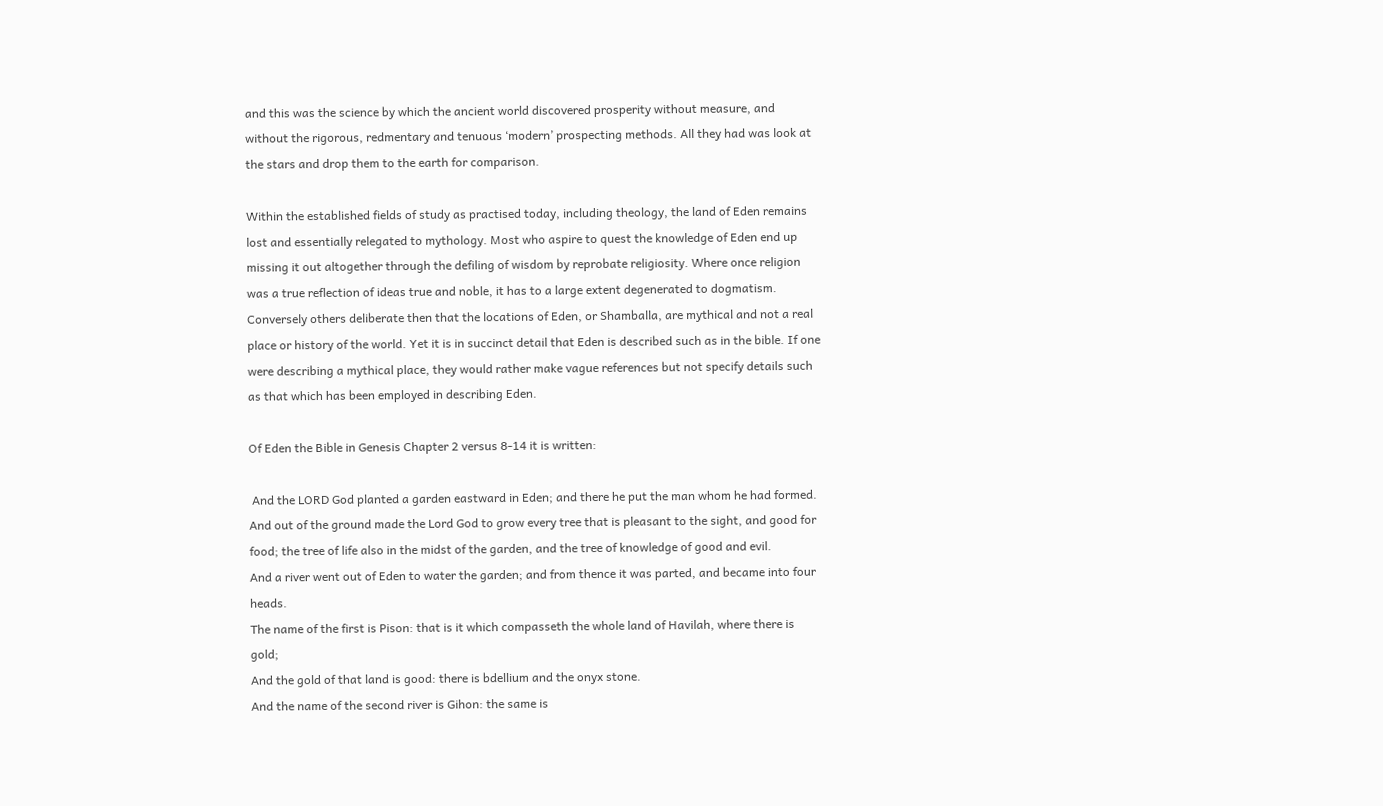and this was the science by which the ancient world discovered prosperity without measure, and without the rigorous, redmentary and tenuous ‘modern’ prospecting methods. All they had was look at the stars and drop them to the earth for comparison.

Within the established fields of study as practised today, including theology, the land of Eden remains lost and essentially relegated to mythology. Most who aspire to quest the knowledge of Eden end up missing it out altogether through the defiling of wisdom by reprobate religiosity. Where once religion was a true reflection of ideas true and noble, it has to a large extent degenerated to dogmatism. Conversely others deliberate then that the locations of Eden, or Shamballa, are mythical and not a real place or history of the world. Yet it is in succinct detail that Eden is described such as in the bible. If one were describing a mythical place, they would rather make vague references but not specify details such as that which has been employed in describing Eden.

Of Eden the Bible in Genesis Chapter 2 versus 8-14 it is written:

 And the LORD God planted a garden eastward in Eden; and there he put the man whom he had formed.
And out of the ground made the Lord God to grow every tree that is pleasant to the sight, and good for food; the tree of life also in the midst of the garden, and the tree of knowledge of good and evil.
And a river went out of Eden to water the garden; and from thence it was parted, and became into four heads.
The name of the first is Pison: that is it which compasseth the whole land of Havilah, where there is gold;
And the gold of that land is good: there is bdellium and the onyx stone.
And the name of the second river is Gihon: the same is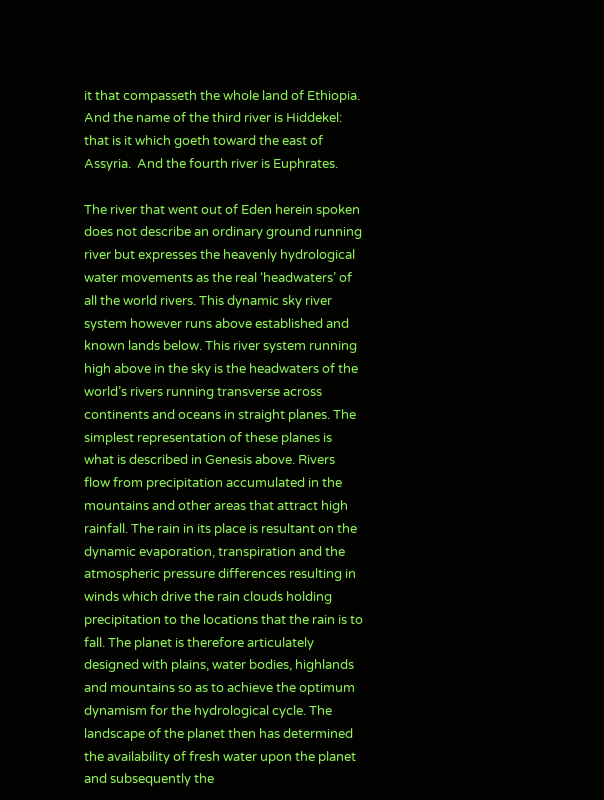it that compasseth the whole land of Ethiopia.
And the name of the third river is Hiddekel: that is it which goeth toward the east of Assyria.  And the fourth river is Euphrates.

The river that went out of Eden herein spoken does not describe an ordinary ground running river but expresses the heavenly hydrological water movements as the real ‘headwaters’ of all the world rivers. This dynamic sky river system however runs above established and known lands below. This river system running high above in the sky is the headwaters of the world’s rivers running transverse across continents and oceans in straight planes. The simplest representation of these planes is what is described in Genesis above. Rivers flow from precipitation accumulated in the mountains and other areas that attract high rainfall. The rain in its place is resultant on the dynamic evaporation, transpiration and the atmospheric pressure differences resulting in winds which drive the rain clouds holding precipitation to the locations that the rain is to fall. The planet is therefore articulately designed with plains, water bodies, highlands and mountains so as to achieve the optimum dynamism for the hydrological cycle. The landscape of the planet then has determined the availability of fresh water upon the planet and subsequently the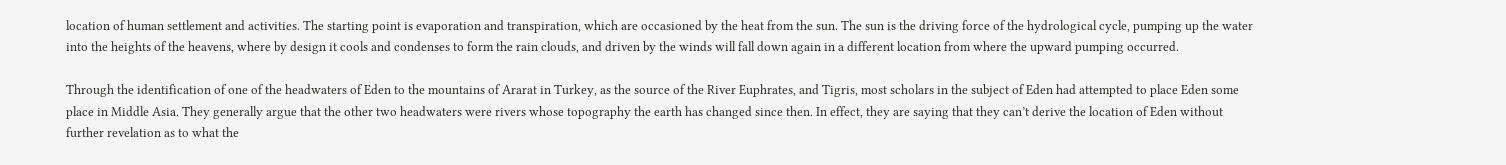location of human settlement and activities. The starting point is evaporation and transpiration, which are occasioned by the heat from the sun. The sun is the driving force of the hydrological cycle, pumping up the water into the heights of the heavens, where by design it cools and condenses to form the rain clouds, and driven by the winds will fall down again in a different location from where the upward pumping occurred.

Through the identification of one of the headwaters of Eden to the mountains of Ararat in Turkey, as the source of the River Euphrates, and Tigris, most scholars in the subject of Eden had attempted to place Eden some place in Middle Asia. They generally argue that the other two headwaters were rivers whose topography the earth has changed since then. In effect, they are saying that they can’t derive the location of Eden without further revelation as to what the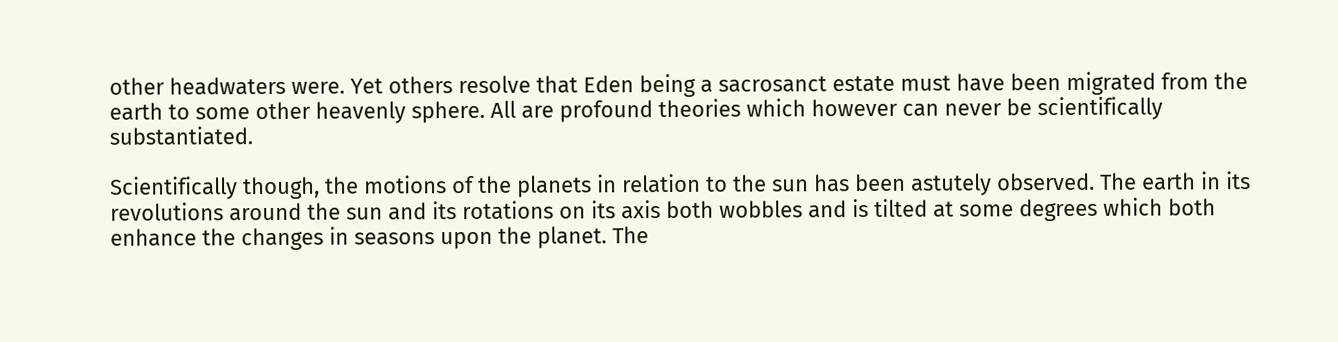other headwaters were. Yet others resolve that Eden being a sacrosanct estate must have been migrated from the earth to some other heavenly sphere. All are profound theories which however can never be scientifically substantiated.

Scientifically though, the motions of the planets in relation to the sun has been astutely observed. The earth in its revolutions around the sun and its rotations on its axis both wobbles and is tilted at some degrees which both enhance the changes in seasons upon the planet. The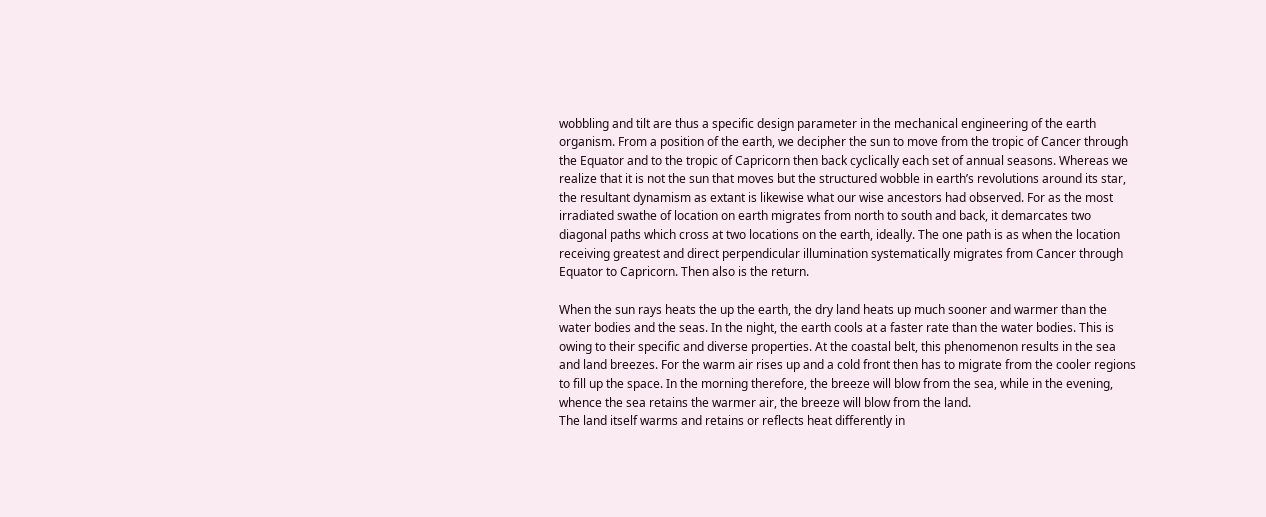wobbling and tilt are thus a specific design parameter in the mechanical engineering of the earth organism. From a position of the earth, we decipher the sun to move from the tropic of Cancer through the Equator and to the tropic of Capricorn then back cyclically each set of annual seasons. Whereas we realize that it is not the sun that moves but the structured wobble in earth’s revolutions around its star, the resultant dynamism as extant is likewise what our wise ancestors had observed. For as the most irradiated swathe of location on earth migrates from north to south and back, it demarcates two diagonal paths which cross at two locations on the earth, ideally. The one path is as when the location receiving greatest and direct perpendicular illumination systematically migrates from Cancer through Equator to Capricorn. Then also is the return.

When the sun rays heats the up the earth, the dry land heats up much sooner and warmer than the water bodies and the seas. In the night, the earth cools at a faster rate than the water bodies. This is owing to their specific and diverse properties. At the coastal belt, this phenomenon results in the sea and land breezes. For the warm air rises up and a cold front then has to migrate from the cooler regions to fill up the space. In the morning therefore, the breeze will blow from the sea, while in the evening, whence the sea retains the warmer air, the breeze will blow from the land.
The land itself warms and retains or reflects heat differently in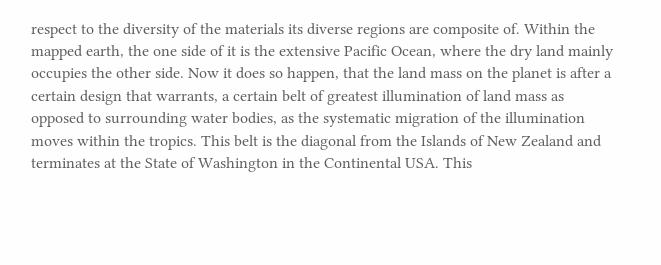respect to the diversity of the materials its diverse regions are composite of. Within the mapped earth, the one side of it is the extensive Pacific Ocean, where the dry land mainly occupies the other side. Now it does so happen, that the land mass on the planet is after a certain design that warrants, a certain belt of greatest illumination of land mass as opposed to surrounding water bodies, as the systematic migration of the illumination moves within the tropics. This belt is the diagonal from the Islands of New Zealand and terminates at the State of Washington in the Continental USA. This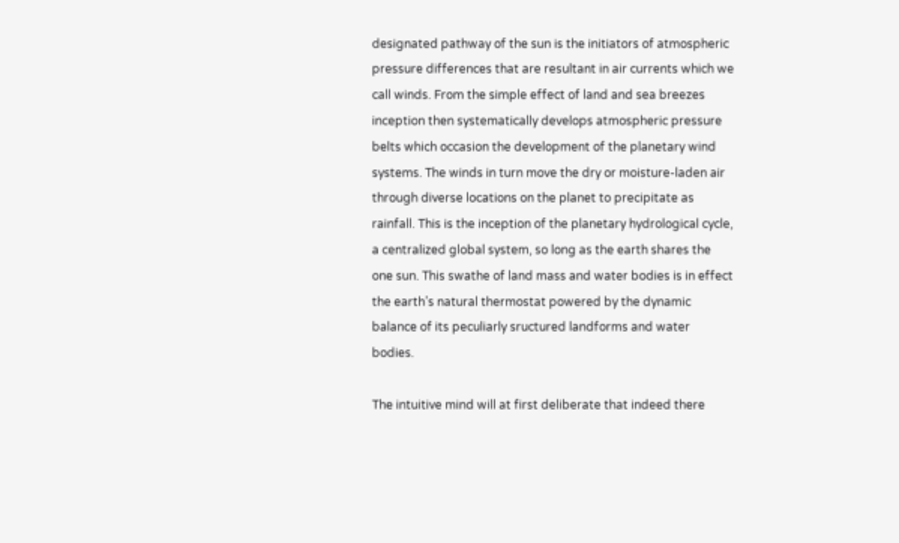designated pathway of the sun is the initiators of atmospheric pressure differences that are resultant in air currents which we call winds. From the simple effect of land and sea breezes inception then systematically develops atmospheric pressure belts which occasion the development of the planetary wind systems. The winds in turn move the dry or moisture-laden air through diverse locations on the planet to precipitate as rainfall. This is the inception of the planetary hydrological cycle, a centralized global system, so long as the earth shares the one sun. This swathe of land mass and water bodies is in effect the earth’s natural thermostat powered by the dynamic balance of its peculiarly sructured landforms and water bodies.

The intuitive mind will at first deliberate that indeed there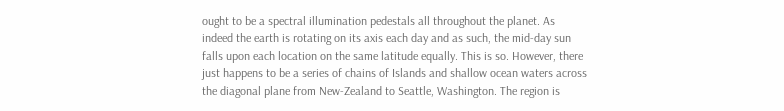ought to be a spectral illumination pedestals all throughout the planet. As indeed the earth is rotating on its axis each day and as such, the mid-day sun falls upon each location on the same latitude equally. This is so. However, there just happens to be a series of chains of Islands and shallow ocean waters across the diagonal plane from New-Zealand to Seattle, Washington. The region is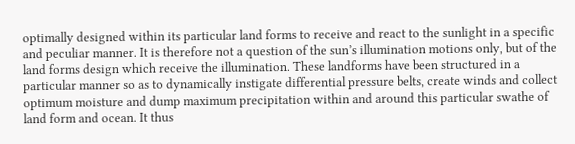optimally designed within its particular land forms to receive and react to the sunlight in a specific and peculiar manner. It is therefore not a question of the sun’s illumination motions only, but of the land forms design which receive the illumination. These landforms have been structured in a particular manner so as to dynamically instigate differential pressure belts, create winds and collect optimum moisture and dump maximum precipitation within and around this particular swathe of land form and ocean. It thus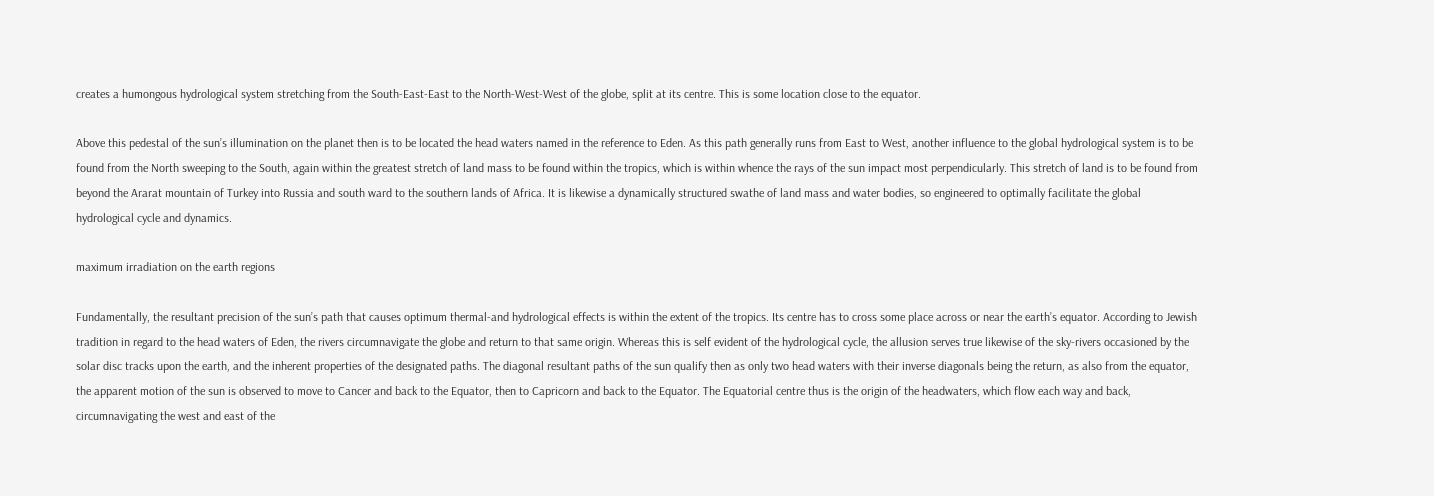creates a humongous hydrological system stretching from the South-East-East to the North-West-West of the globe, split at its centre. This is some location close to the equator.

Above this pedestal of the sun’s illumination on the planet then is to be located the head waters named in the reference to Eden. As this path generally runs from East to West, another influence to the global hydrological system is to be found from the North sweeping to the South, again within the greatest stretch of land mass to be found within the tropics, which is within whence the rays of the sun impact most perpendicularly. This stretch of land is to be found from beyond the Ararat mountain of Turkey into Russia and south ward to the southern lands of Africa. It is likewise a dynamically structured swathe of land mass and water bodies, so engineered to optimally facilitate the global hydrological cycle and dynamics.

maximum irradiation on the earth regions

Fundamentally, the resultant precision of the sun’s path that causes optimum thermal-and hydrological effects is within the extent of the tropics. Its centre has to cross some place across or near the earth’s equator. According to Jewish tradition in regard to the head waters of Eden, the rivers circumnavigate the globe and return to that same origin. Whereas this is self evident of the hydrological cycle, the allusion serves true likewise of the sky-rivers occasioned by the solar disc tracks upon the earth, and the inherent properties of the designated paths. The diagonal resultant paths of the sun qualify then as only two head waters with their inverse diagonals being the return, as also from the equator, the apparent motion of the sun is observed to move to Cancer and back to the Equator, then to Capricorn and back to the Equator. The Equatorial centre thus is the origin of the headwaters, which flow each way and back, circumnavigating the west and east of the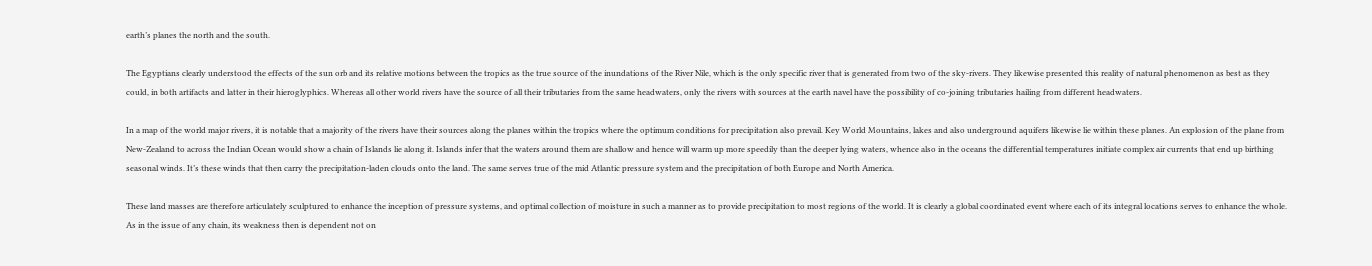earth’s planes the north and the south.

The Egyptians clearly understood the effects of the sun orb and its relative motions between the tropics as the true source of the inundations of the River Nile, which is the only specific river that is generated from two of the sky-rivers. They likewise presented this reality of natural phenomenon as best as they could, in both artifacts and latter in their hieroglyphics. Whereas all other world rivers have the source of all their tributaries from the same headwaters, only the rivers with sources at the earth navel have the possibility of co-joining tributaries hailing from different headwaters.

In a map of the world major rivers, it is notable that a majority of the rivers have their sources along the planes within the tropics where the optimum conditions for precipitation also prevail. Key World Mountains, lakes and also underground aquifers likewise lie within these planes. An explosion of the plane from New-Zealand to across the Indian Ocean would show a chain of Islands lie along it. Islands infer that the waters around them are shallow and hence will warm up more speedily than the deeper lying waters, whence also in the oceans the differential temperatures initiate complex air currents that end up birthing seasonal winds. It’s these winds that then carry the precipitation-laden clouds onto the land. The same serves true of the mid Atlantic pressure system and the precipitation of both Europe and North America.

These land masses are therefore articulately sculptured to enhance the inception of pressure systems, and optimal collection of moisture in such a manner as to provide precipitation to most regions of the world. It is clearly a global coordinated event where each of its integral locations serves to enhance the whole. As in the issue of any chain, its weakness then is dependent not on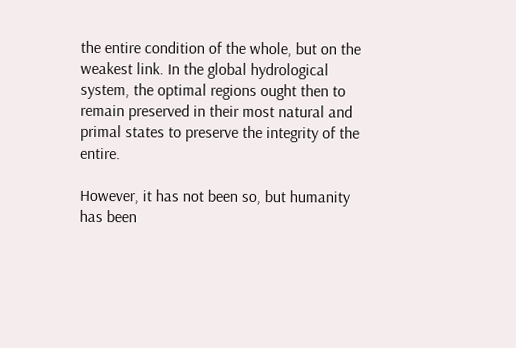the entire condition of the whole, but on the weakest link. In the global hydrological system, the optimal regions ought then to remain preserved in their most natural and primal states to preserve the integrity of the entire.

However, it has not been so, but humanity has been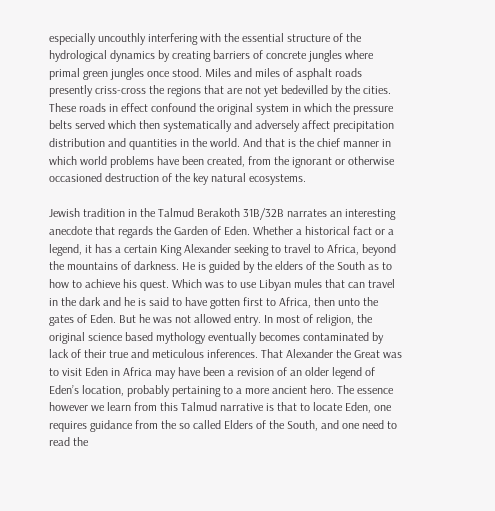especially uncouthly interfering with the essential structure of the hydrological dynamics by creating barriers of concrete jungles where primal green jungles once stood. Miles and miles of asphalt roads presently criss-cross the regions that are not yet bedevilled by the cities. These roads in effect confound the original system in which the pressure belts served which then systematically and adversely affect precipitation distribution and quantities in the world. And that is the chief manner in which world problems have been created, from the ignorant or otherwise occasioned destruction of the key natural ecosystems.

Jewish tradition in the Talmud Berakoth 31B/32B narrates an interesting anecdote that regards the Garden of Eden. Whether a historical fact or a legend, it has a certain King Alexander seeking to travel to Africa, beyond the mountains of darkness. He is guided by the elders of the South as to how to achieve his quest. Which was to use Libyan mules that can travel in the dark and he is said to have gotten first to Africa, then unto the gates of Eden. But he was not allowed entry. In most of religion, the original science based mythology eventually becomes contaminated by lack of their true and meticulous inferences. That Alexander the Great was to visit Eden in Africa may have been a revision of an older legend of Eden’s location, probably pertaining to a more ancient hero. The essence however we learn from this Talmud narrative is that to locate Eden, one requires guidance from the so called Elders of the South, and one need to read the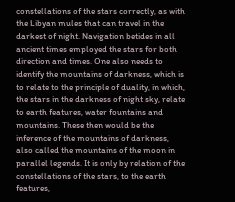constellations of the stars correctly, as with the Libyan mules that can travel in the darkest of night. Navigation betides in all ancient times employed the stars for both direction and times. One also needs to identify the mountains of darkness, which is to relate to the principle of duality, in which, the stars in the darkness of night sky, relate to earth features, water fountains and mountains. These then would be the inference of the mountains of darkness, also called the mountains of the moon in parallel legends. It is only by relation of the constellations of the stars, to the earth features,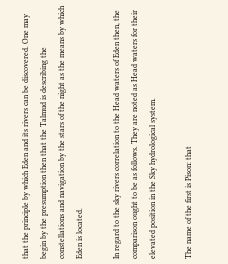that the principle by which Eden and its rivers can be discovered. One may begin by the presumption then that the Talmud is describing the constellations and navigation by the stars of the night as the means by which Eden is located.

In regard to the sky rivers correlation to the Head waters of Eden then, the comparison ought to be as follows. They are noted as Head waters for their elevated position in the Sky hydrological system.

The name of the first is Pison: that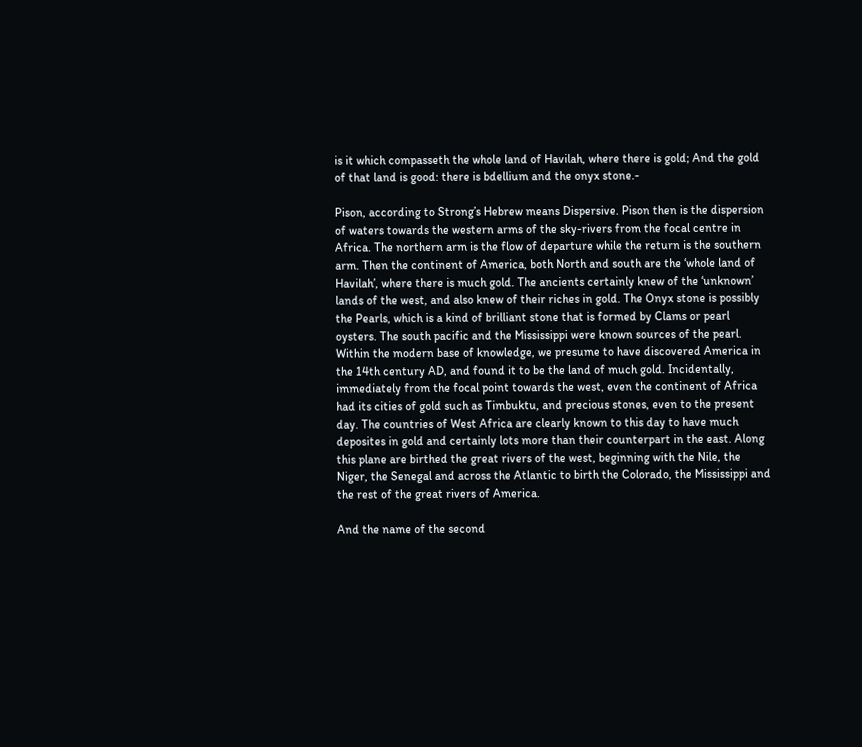is it which compasseth the whole land of Havilah, where there is gold; And the gold of that land is good: there is bdellium and the onyx stone.-

Pison, according to Strong’s Hebrew means Dispersive. Pison then is the dispersion of waters towards the western arms of the sky-rivers from the focal centre in Africa. The northern arm is the flow of departure while the return is the southern arm. Then the continent of America, both North and south are the ‘whole land of Havilah’, where there is much gold. The ancients certainly knew of the ‘unknown’ lands of the west, and also knew of their riches in gold. The Onyx stone is possibly the Pearls, which is a kind of brilliant stone that is formed by Clams or pearl oysters. The south pacific and the Mississippi were known sources of the pearl. Within the modern base of knowledge, we presume to have discovered America in the 14th century AD, and found it to be the land of much gold. Incidentally, immediately from the focal point towards the west, even the continent of Africa had its cities of gold such as Timbuktu, and precious stones, even to the present day. The countries of West Africa are clearly known to this day to have much deposites in gold and certainly lots more than their counterpart in the east. Along this plane are birthed the great rivers of the west, beginning with the Nile, the Niger, the Senegal and across the Atlantic to birth the Colorado, the Mississippi and the rest of the great rivers of America.

And the name of the second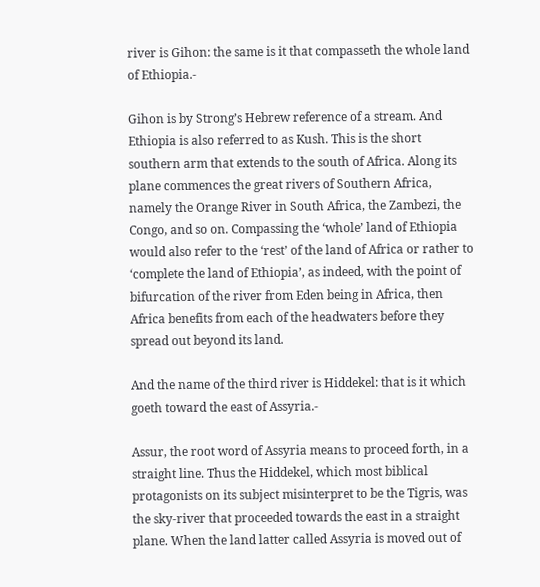river is Gihon: the same is it that compasseth the whole land of Ethiopia.-

Gihon is by Strong’s Hebrew reference of a stream. And Ethiopia is also referred to as Kush. This is the short southern arm that extends to the south of Africa. Along its plane commences the great rivers of Southern Africa, namely the Orange River in South Africa, the Zambezi, the Congo, and so on. Compassing the ‘whole’ land of Ethiopia would also refer to the ‘rest’ of the land of Africa or rather to ‘complete the land of Ethiopia’, as indeed, with the point of bifurcation of the river from Eden being in Africa, then Africa benefits from each of the headwaters before they spread out beyond its land.

And the name of the third river is Hiddekel: that is it which goeth toward the east of Assyria.-

Assur, the root word of Assyria means to proceed forth, in a straight line. Thus the Hiddekel, which most biblical protagonists on its subject misinterpret to be the Tigris, was the sky-river that proceeded towards the east in a straight plane. When the land latter called Assyria is moved out of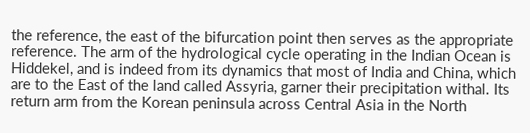the reference, the east of the bifurcation point then serves as the appropriate reference. The arm of the hydrological cycle operating in the Indian Ocean is Hiddekel, and is indeed from its dynamics that most of India and China, which are to the East of the land called Assyria, garner their precipitation withal. Its return arm from the Korean peninsula across Central Asia in the North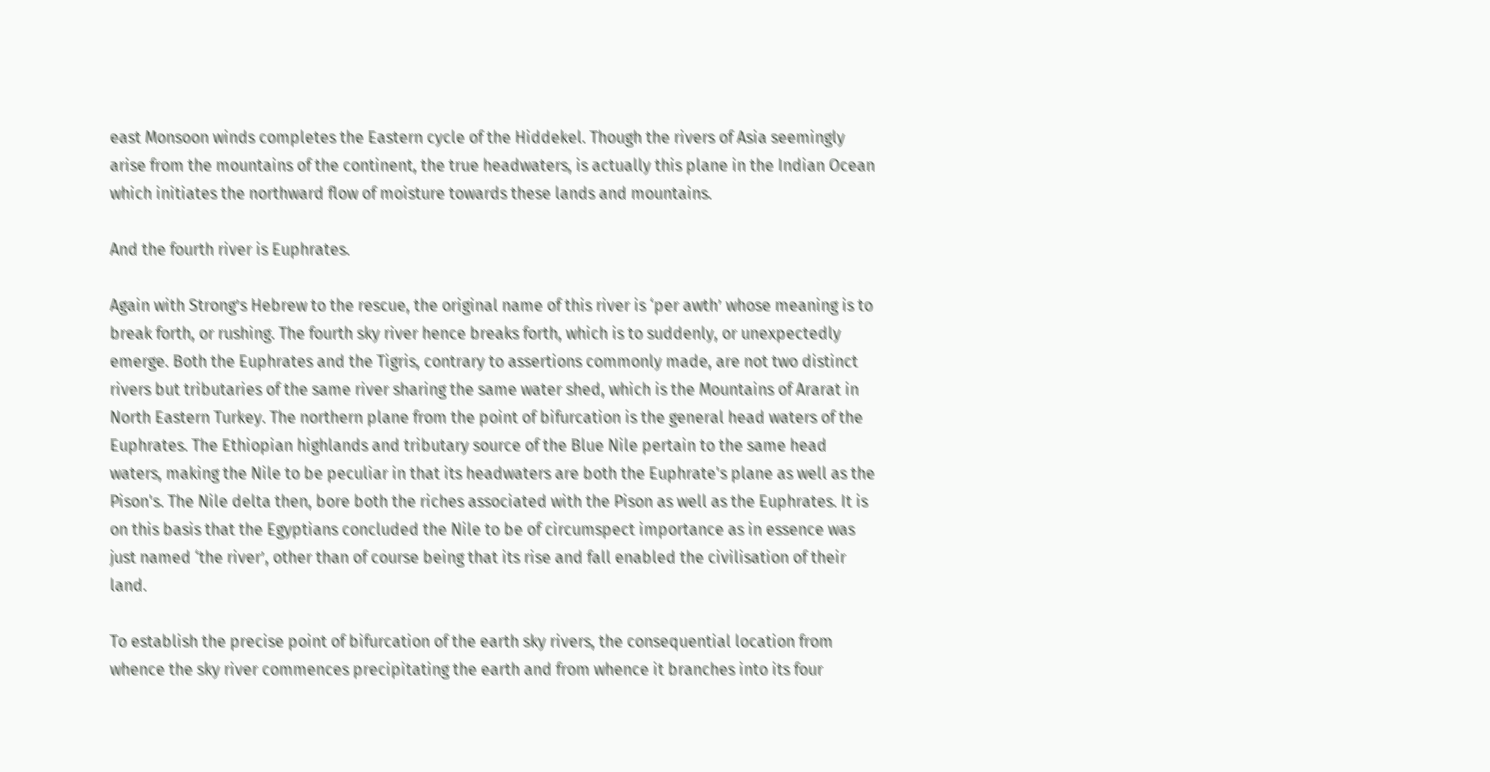east Monsoon winds completes the Eastern cycle of the Hiddekel. Though the rivers of Asia seemingly arise from the mountains of the continent, the true headwaters, is actually this plane in the Indian Ocean which initiates the northward flow of moisture towards these lands and mountains.

And the fourth river is Euphrates.

Again with Strong’s Hebrew to the rescue, the original name of this river is ‘per awth’ whose meaning is to break forth, or rushing. The fourth sky river hence breaks forth, which is to suddenly, or unexpectedly emerge. Both the Euphrates and the Tigris, contrary to assertions commonly made, are not two distinct rivers but tributaries of the same river sharing the same water shed, which is the Mountains of Ararat in North Eastern Turkey. The northern plane from the point of bifurcation is the general head waters of the Euphrates. The Ethiopian highlands and tributary source of the Blue Nile pertain to the same head waters, making the Nile to be peculiar in that its headwaters are both the Euphrate's plane as well as the Pison's. The Nile delta then, bore both the riches associated with the Pison as well as the Euphrates. It is on this basis that the Egyptians concluded the Nile to be of circumspect importance as in essence was just named ‘the river’, other than of course being that its rise and fall enabled the civilisation of their land.

To establish the precise point of bifurcation of the earth sky rivers, the consequential location from whence the sky river commences precipitating the earth and from whence it branches into its four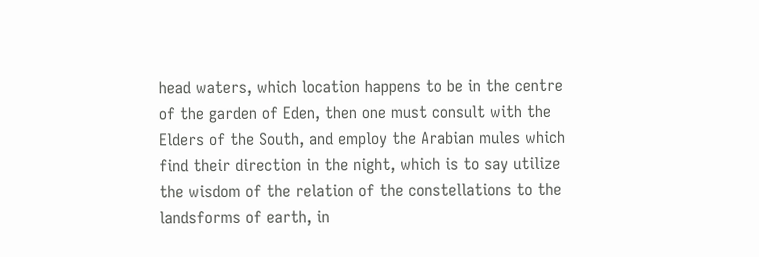head waters, which location happens to be in the centre of the garden of Eden, then one must consult with the Elders of the South, and employ the Arabian mules which find their direction in the night, which is to say utilize the wisdom of the relation of the constellations to the landsforms of earth, in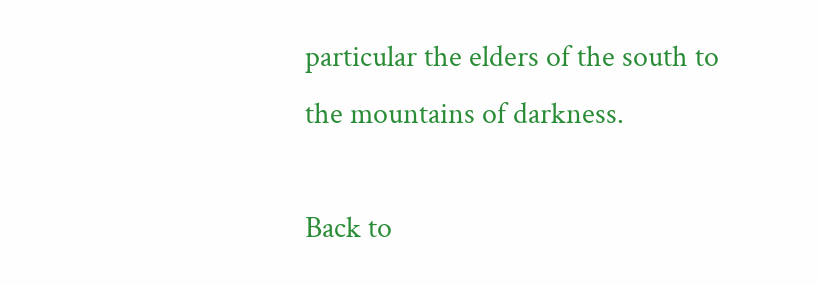particular the elders of the south to the mountains of darkness.

Back to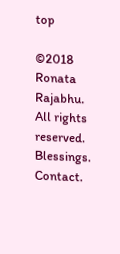top

©2018 Ronata Rajabhu. All rights reserved. Blessings. Contact.